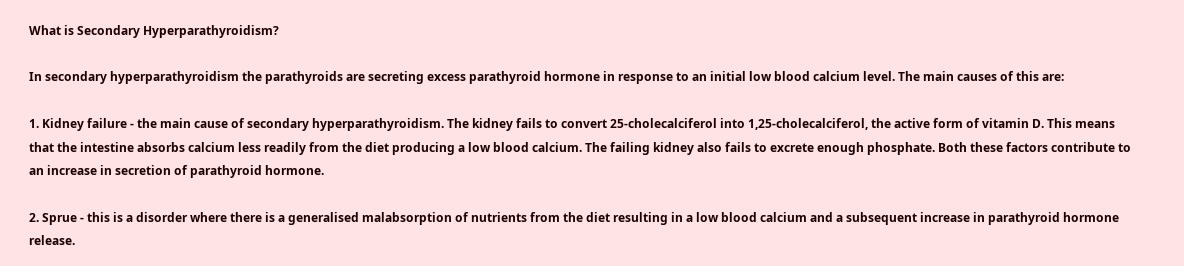What is Secondary Hyperparathyroidism?

In secondary hyperparathyroidism the parathyroids are secreting excess parathyroid hormone in response to an initial low blood calcium level. The main causes of this are:

1. Kidney failure - the main cause of secondary hyperparathyroidism. The kidney fails to convert 25-cholecalciferol into 1,25-cholecalciferol, the active form of vitamin D. This means that the intestine absorbs calcium less readily from the diet producing a low blood calcium. The failing kidney also fails to excrete enough phosphate. Both these factors contribute to an increase in secretion of parathyroid hormone.

2. Sprue - this is a disorder where there is a generalised malabsorption of nutrients from the diet resulting in a low blood calcium and a subsequent increase in parathyroid hormone release.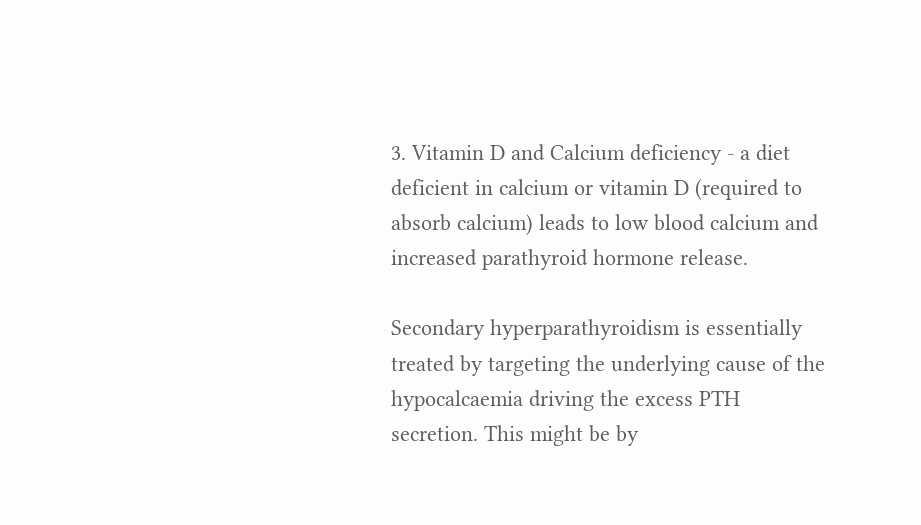3. Vitamin D and Calcium deficiency - a diet deficient in calcium or vitamin D (required to absorb calcium) leads to low blood calcium and increased parathyroid hormone release.

Secondary hyperparathyroidism is essentially treated by targeting the underlying cause of the hypocalcaemia driving the excess PTH secretion. This might be by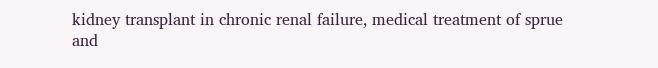kidney transplant in chronic renal failure, medical treatment of sprue and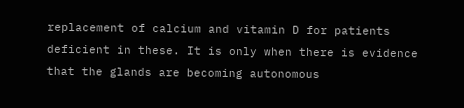replacement of calcium and vitamin D for patients deficient in these. It is only when there is evidence that the glands are becoming autonomous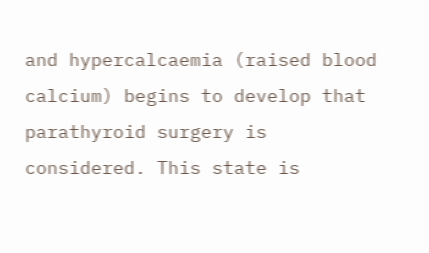and hypercalcaemia (raised blood calcium) begins to develop that parathyroid surgery is considered. This state is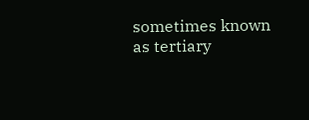sometimes known as tertiary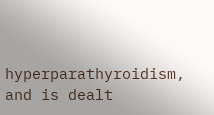hyperparathyroidism, and is dealt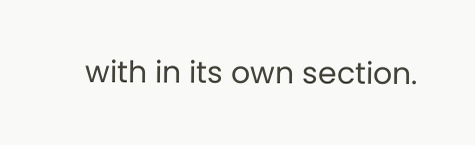with in its own section.